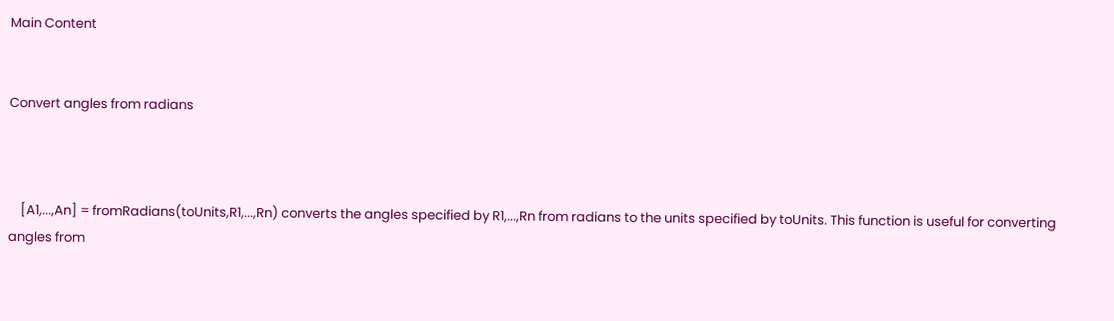Main Content


Convert angles from radians



    [A1,...,An] = fromRadians(toUnits,R1,...,Rn) converts the angles specified by R1,...,Rn from radians to the units specified by toUnits. This function is useful for converting angles from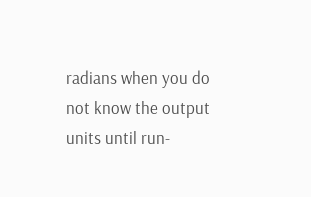radians when you do not know the output units until run-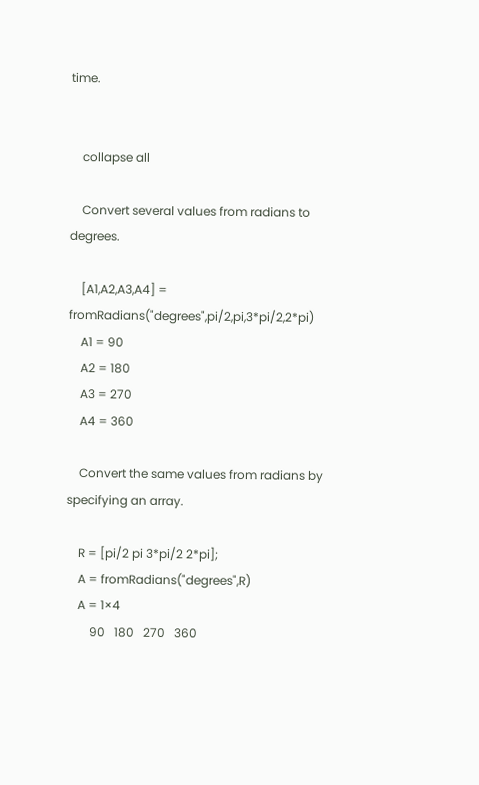time.


    collapse all

    Convert several values from radians to degrees.

    [A1,A2,A3,A4] = fromRadians("degrees",pi/2,pi,3*pi/2,2*pi)
    A1 = 90
    A2 = 180
    A3 = 270
    A4 = 360

    Convert the same values from radians by specifying an array.

    R = [pi/2 pi 3*pi/2 2*pi];
    A = fromRadians("degrees",R)
    A = 1×4
        90   180   270   360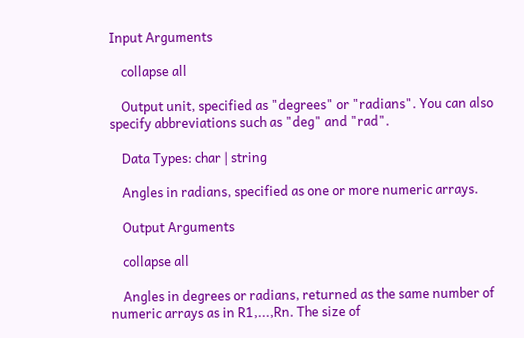Input Arguments

    collapse all

    Output unit, specified as "degrees" or "radians". You can also specify abbreviations such as "deg" and "rad".

    Data Types: char | string

    Angles in radians, specified as one or more numeric arrays.

    Output Arguments

    collapse all

    Angles in degrees or radians, returned as the same number of numeric arrays as in R1,...,Rn. The size of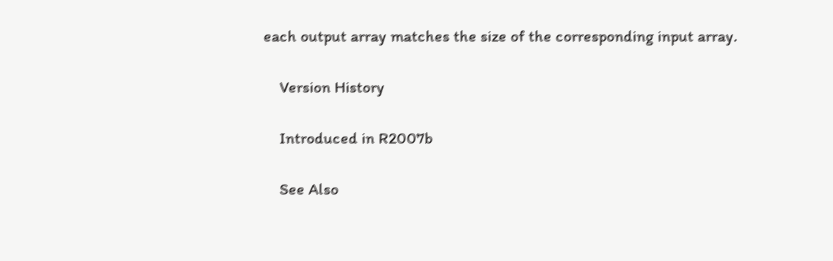each output array matches the size of the corresponding input array.

    Version History

    Introduced in R2007b

    See Also